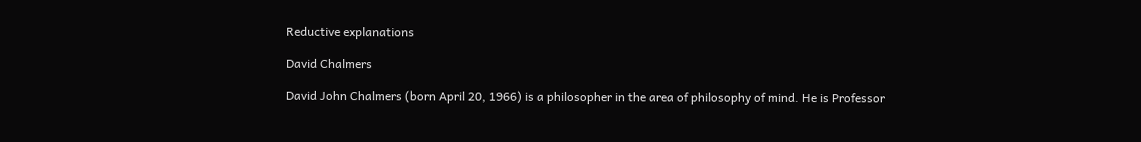Reductive explanations

David Chalmers

David John Chalmers (born April 20, 1966) is a philosopher in the area of philosophy of mind. He is Professor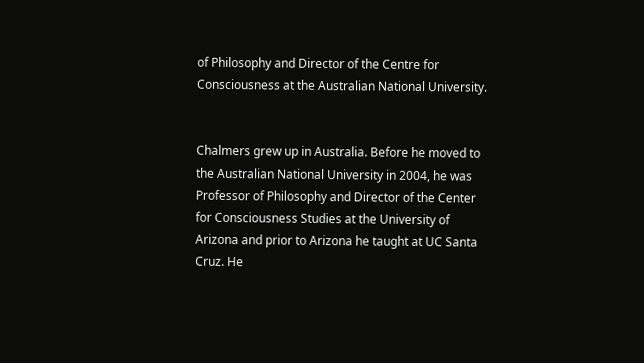of Philosophy and Director of the Centre for Consciousness at the Australian National University.


Chalmers grew up in Australia. Before he moved to the Australian National University in 2004, he was Professor of Philosophy and Director of the Center for Consciousness Studies at the University of Arizona and prior to Arizona he taught at UC Santa Cruz. He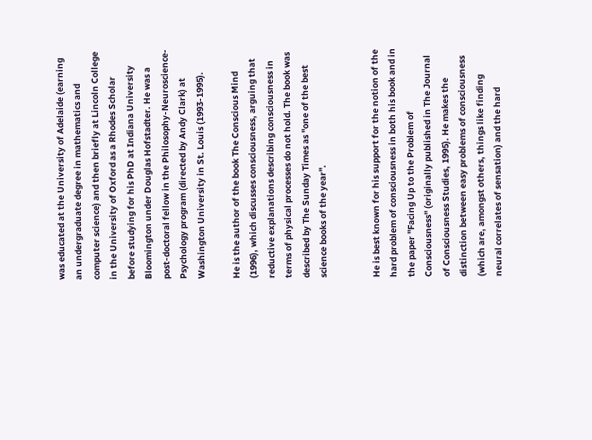was educated at the University of Adelaide (earning an undergraduate degree in mathematics and computer science) and then briefly at Lincoln College in the University of Oxford as a Rhodes Scholar before studying for his PhD at Indiana University Bloomington under Douglas Hofstadter. He was a post-doctoral fellow in the Philosophy-Neuroscience-Psychology program (directed by Andy Clark) at Washington University in St. Louis (1993-1995).

He is the author of the book The Conscious Mind (1996), which discusses consciousness, arguing that reductive explanations describing consciousness in terms of physical processes do not hold. The book was described by The Sunday Times as "one of the best science books of the year".


He is best known for his support for the notion of the hard problem of consciousness in both his book and in the paper "Facing Up to the Problem of Consciousness" (originally published in The Journal of Consciousness Studies, 1995). He makes the distinction between easy problems of consciousness (which are, amongst others, things like finding neural correlates of sensation) and the hard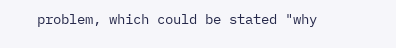problem, which could be stated "why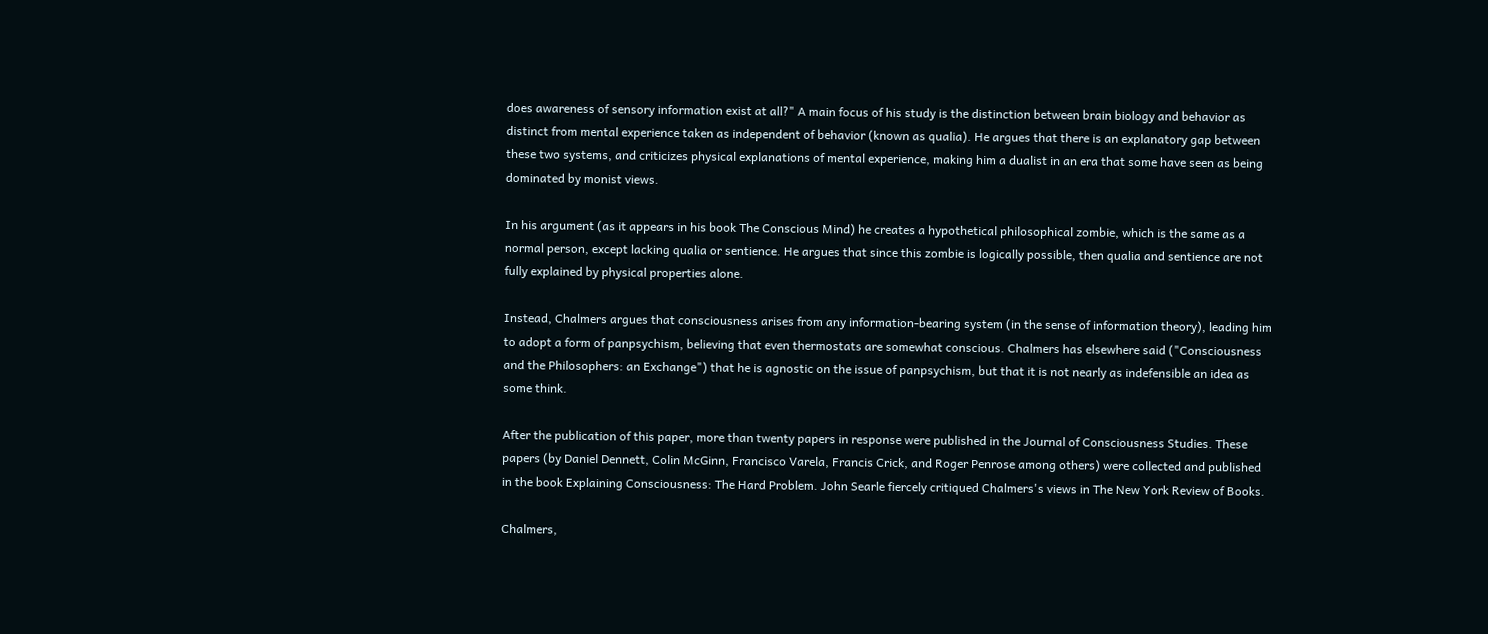does awareness of sensory information exist at all?" A main focus of his study is the distinction between brain biology and behavior as distinct from mental experience taken as independent of behavior (known as qualia). He argues that there is an explanatory gap between these two systems, and criticizes physical explanations of mental experience, making him a dualist in an era that some have seen as being dominated by monist views.

In his argument (as it appears in his book The Conscious Mind) he creates a hypothetical philosophical zombie, which is the same as a normal person, except lacking qualia or sentience. He argues that since this zombie is logically possible, then qualia and sentience are not fully explained by physical properties alone.

Instead, Chalmers argues that consciousness arises from any information-bearing system (in the sense of information theory), leading him to adopt a form of panpsychism, believing that even thermostats are somewhat conscious. Chalmers has elsewhere said ("Consciousness and the Philosophers: an Exchange") that he is agnostic on the issue of panpsychism, but that it is not nearly as indefensible an idea as some think.

After the publication of this paper, more than twenty papers in response were published in the Journal of Consciousness Studies. These papers (by Daniel Dennett, Colin McGinn, Francisco Varela, Francis Crick, and Roger Penrose among others) were collected and published in the book Explaining Consciousness: The Hard Problem. John Searle fiercely critiqued Chalmers's views in The New York Review of Books.

Chalmers,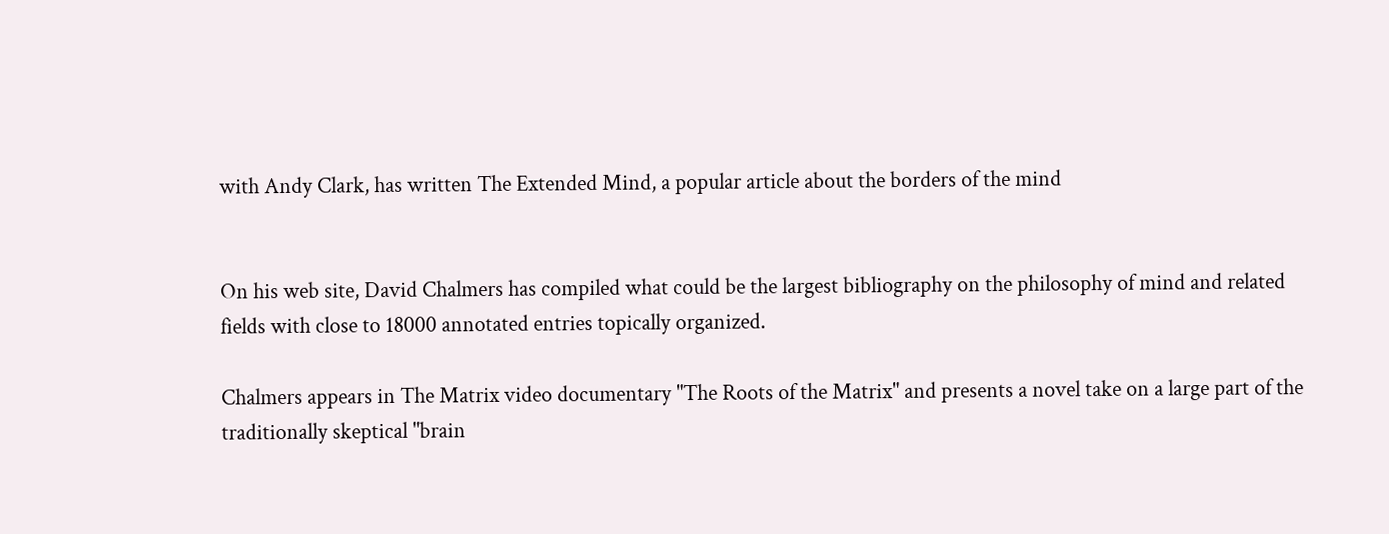with Andy Clark, has written The Extended Mind, a popular article about the borders of the mind


On his web site, David Chalmers has compiled what could be the largest bibliography on the philosophy of mind and related fields with close to 18000 annotated entries topically organized.

Chalmers appears in The Matrix video documentary "The Roots of the Matrix" and presents a novel take on a large part of the traditionally skeptical "brain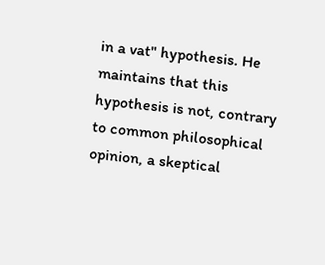in a vat" hypothesis. He maintains that this hypothesis is not, contrary to common philosophical opinion, a skeptical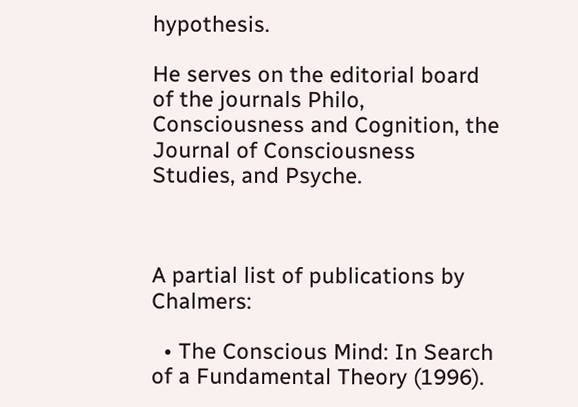hypothesis.

He serves on the editorial board of the journals Philo, Consciousness and Cognition, the Journal of Consciousness Studies, and Psyche.



A partial list of publications by Chalmers:

  • The Conscious Mind: In Search of a Fundamental Theory (1996).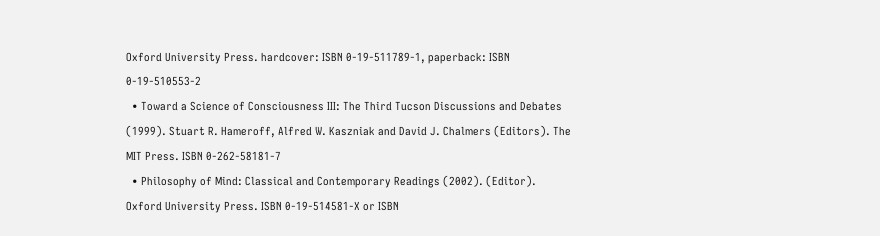Oxford University Press. hardcover: ISBN 0-19-511789-1, paperback: ISBN 0-19-510553-2
  • Toward a Science of Consciousness III: The Third Tucson Discussions and Debates (1999). Stuart R. Hameroff, Alfred W. Kaszniak and David J. Chalmers (Editors). The MIT Press. ISBN 0-262-58181-7
  • Philosophy of Mind: Classical and Contemporary Readings (2002). (Editor). Oxford University Press. ISBN 0-19-514581-X or ISBN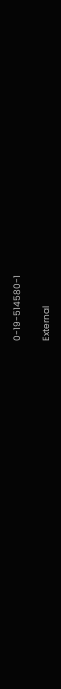0-19-514580-1

External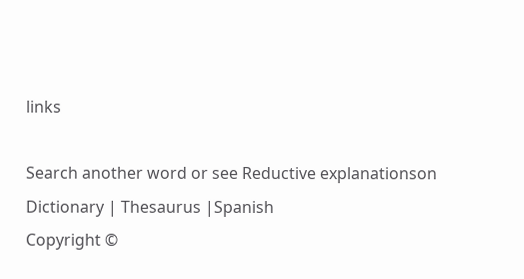links

Search another word or see Reductive explanationson Dictionary | Thesaurus |Spanish
Copyright ©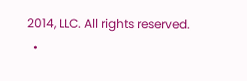2014, LLC. All rights reserved.
  •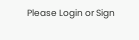Please Login or Sign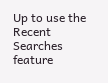Up to use the Recent Searches feature